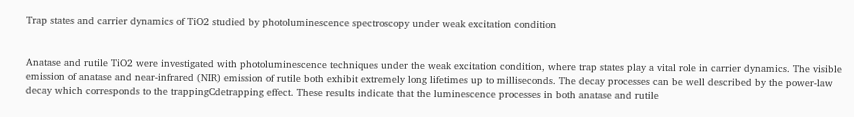Trap states and carrier dynamics of TiO2 studied by photoluminescence spectroscopy under weak excitation condition


Anatase and rutile TiO2 were investigated with photoluminescence techniques under the weak excitation condition, where trap states play a vital role in carrier dynamics. The visible emission of anatase and near-infrared (NIR) emission of rutile both exhibit extremely long lifetimes up to milliseconds. The decay processes can be well described by the power-law decay which corresponds to the trappingCdetrapping effect. These results indicate that the luminescence processes in both anatase and rutile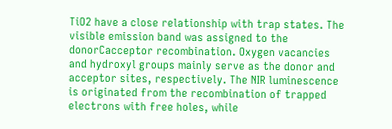TiO2 have a close relationship with trap states. The visible emission band was assigned to the donorCacceptor recombination. Oxygen vacancies and hydroxyl groups mainly serve as the donor and acceptor sites, respectively. The NIR luminescence is originated from the recombination of trapped electrons with free holes, while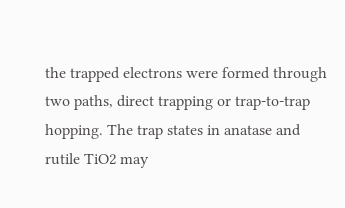the trapped electrons were formed through two paths, direct trapping or trap-to-trap hopping. The trap states in anatase and rutile TiO2 may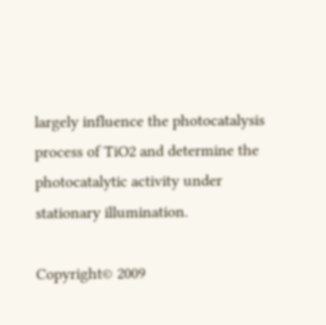largely influence the photocatalysis process of TiO2 and determine the photocatalytic activity under stationary illumination.

Copyright© 2009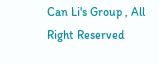Can Li's Group , All Right Reserved